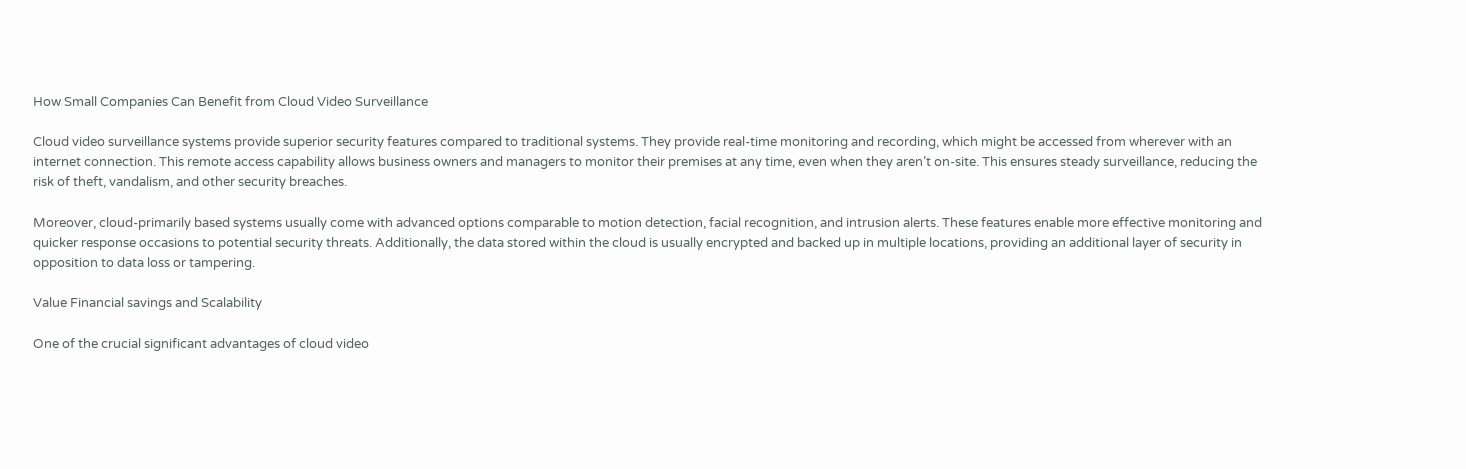How Small Companies Can Benefit from Cloud Video Surveillance

Cloud video surveillance systems provide superior security features compared to traditional systems. They provide real-time monitoring and recording, which might be accessed from wherever with an internet connection. This remote access capability allows business owners and managers to monitor their premises at any time, even when they aren’t on-site. This ensures steady surveillance, reducing the risk of theft, vandalism, and other security breaches.

Moreover, cloud-primarily based systems usually come with advanced options comparable to motion detection, facial recognition, and intrusion alerts. These features enable more effective monitoring and quicker response occasions to potential security threats. Additionally, the data stored within the cloud is usually encrypted and backed up in multiple locations, providing an additional layer of security in opposition to data loss or tampering.

Value Financial savings and Scalability

One of the crucial significant advantages of cloud video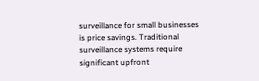surveillance for small businesses is price savings. Traditional surveillance systems require significant upfront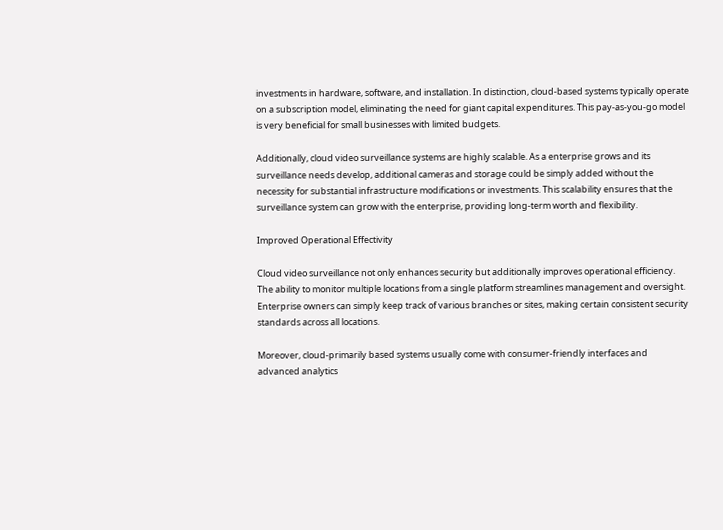investments in hardware, software, and installation. In distinction, cloud-based systems typically operate on a subscription model, eliminating the need for giant capital expenditures. This pay-as-you-go model is very beneficial for small businesses with limited budgets.

Additionally, cloud video surveillance systems are highly scalable. As a enterprise grows and its surveillance needs develop, additional cameras and storage could be simply added without the necessity for substantial infrastructure modifications or investments. This scalability ensures that the surveillance system can grow with the enterprise, providing long-term worth and flexibility.

Improved Operational Effectivity

Cloud video surveillance not only enhances security but additionally improves operational efficiency. The ability to monitor multiple locations from a single platform streamlines management and oversight. Enterprise owners can simply keep track of various branches or sites, making certain consistent security standards across all locations.

Moreover, cloud-primarily based systems usually come with consumer-friendly interfaces and advanced analytics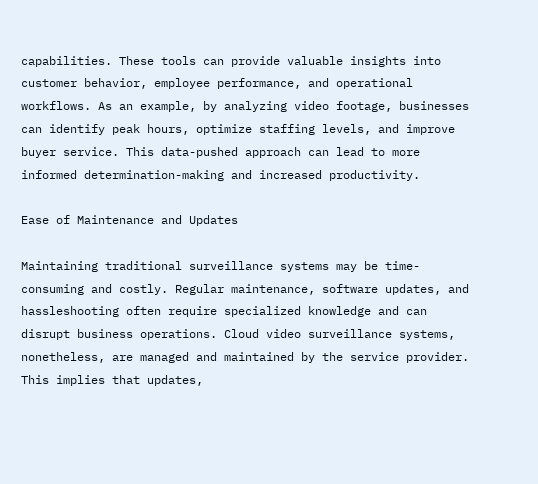capabilities. These tools can provide valuable insights into customer behavior, employee performance, and operational workflows. As an example, by analyzing video footage, businesses can identify peak hours, optimize staffing levels, and improve buyer service. This data-pushed approach can lead to more informed determination-making and increased productivity.

Ease of Maintenance and Updates

Maintaining traditional surveillance systems may be time-consuming and costly. Regular maintenance, software updates, and hassleshooting often require specialized knowledge and can disrupt business operations. Cloud video surveillance systems, nonetheless, are managed and maintained by the service provider. This implies that updates,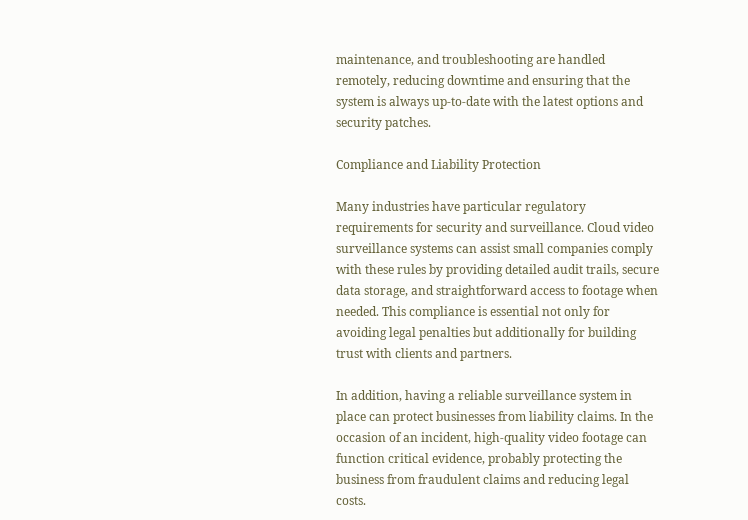maintenance, and troubleshooting are handled remotely, reducing downtime and ensuring that the system is always up-to-date with the latest options and security patches.

Compliance and Liability Protection

Many industries have particular regulatory requirements for security and surveillance. Cloud video surveillance systems can assist small companies comply with these rules by providing detailed audit trails, secure data storage, and straightforward access to footage when needed. This compliance is essential not only for avoiding legal penalties but additionally for building trust with clients and partners.

In addition, having a reliable surveillance system in place can protect businesses from liability claims. In the occasion of an incident, high-quality video footage can function critical evidence, probably protecting the business from fraudulent claims and reducing legal costs.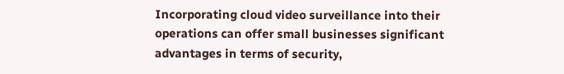Incorporating cloud video surveillance into their operations can offer small businesses significant advantages in terms of security,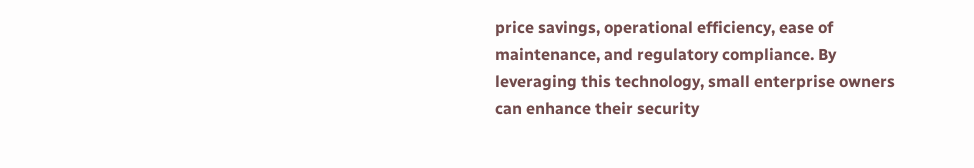price savings, operational efficiency, ease of maintenance, and regulatory compliance. By leveraging this technology, small enterprise owners can enhance their security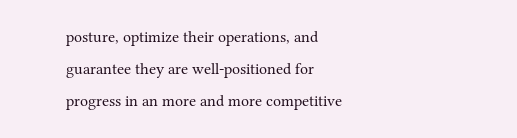posture, optimize their operations, and guarantee they are well-positioned for progress in an more and more competitive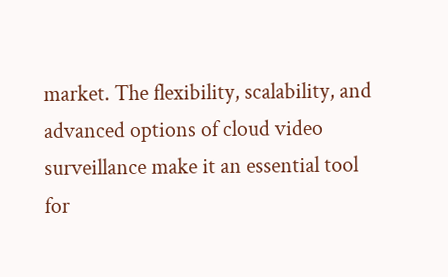market. The flexibility, scalability, and advanced options of cloud video surveillance make it an essential tool for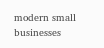modern small businesses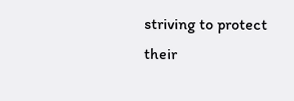striving to protect their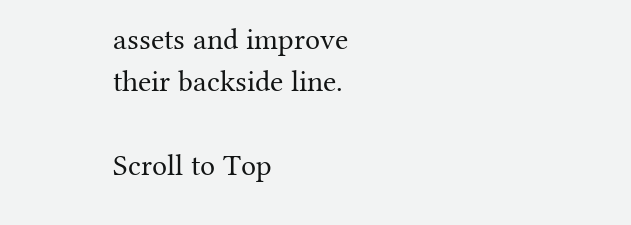assets and improve their backside line.

Scroll to Top